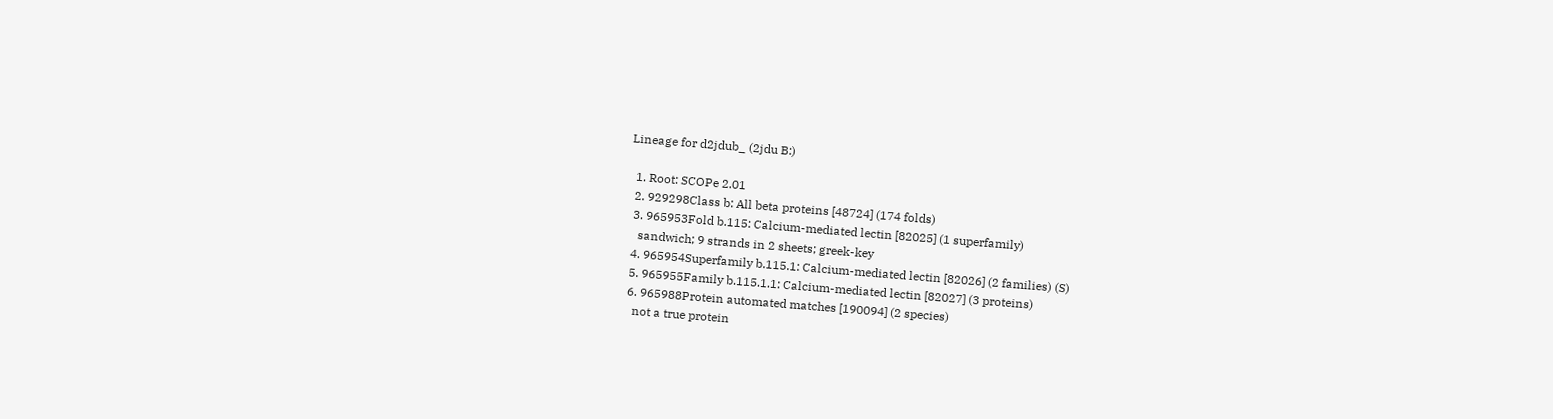Lineage for d2jdub_ (2jdu B:)

  1. Root: SCOPe 2.01
  2. 929298Class b: All beta proteins [48724] (174 folds)
  3. 965953Fold b.115: Calcium-mediated lectin [82025] (1 superfamily)
    sandwich; 9 strands in 2 sheets; greek-key
  4. 965954Superfamily b.115.1: Calcium-mediated lectin [82026] (2 families) (S)
  5. 965955Family b.115.1.1: Calcium-mediated lectin [82027] (3 proteins)
  6. 965988Protein automated matches [190094] (2 species)
    not a true protein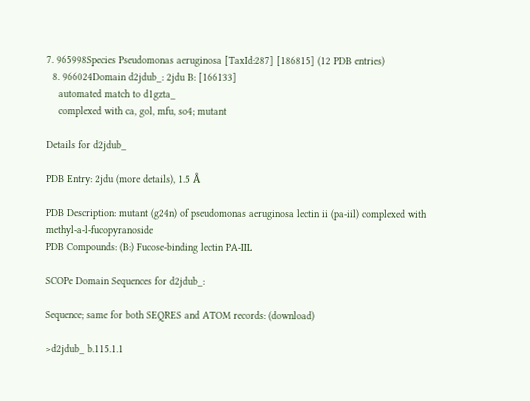7. 965998Species Pseudomonas aeruginosa [TaxId:287] [186815] (12 PDB entries)
  8. 966024Domain d2jdub_: 2jdu B: [166133]
    automated match to d1gzta_
    complexed with ca, gol, mfu, so4; mutant

Details for d2jdub_

PDB Entry: 2jdu (more details), 1.5 Å

PDB Description: mutant (g24n) of pseudomonas aeruginosa lectin ii (pa-iil) complexed with methyl-a-l-fucopyranoside
PDB Compounds: (B:) Fucose-binding lectin PA-IIL

SCOPe Domain Sequences for d2jdub_:

Sequence; same for both SEQRES and ATOM records: (download)

>d2jdub_ b.115.1.1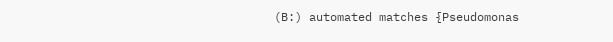(B:) automated matches {Pseudomonas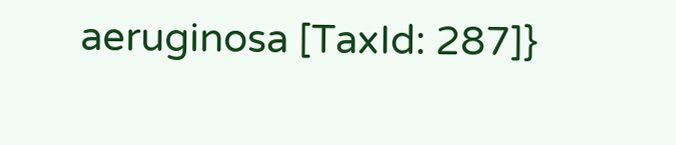aeruginosa [TaxId: 287]}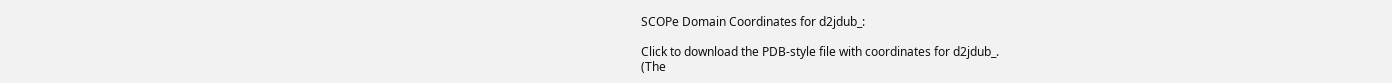SCOPe Domain Coordinates for d2jdub_:

Click to download the PDB-style file with coordinates for d2jdub_.
(The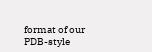format of our PDB-style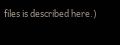files is described here.)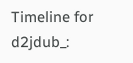Timeline for d2jdub_: